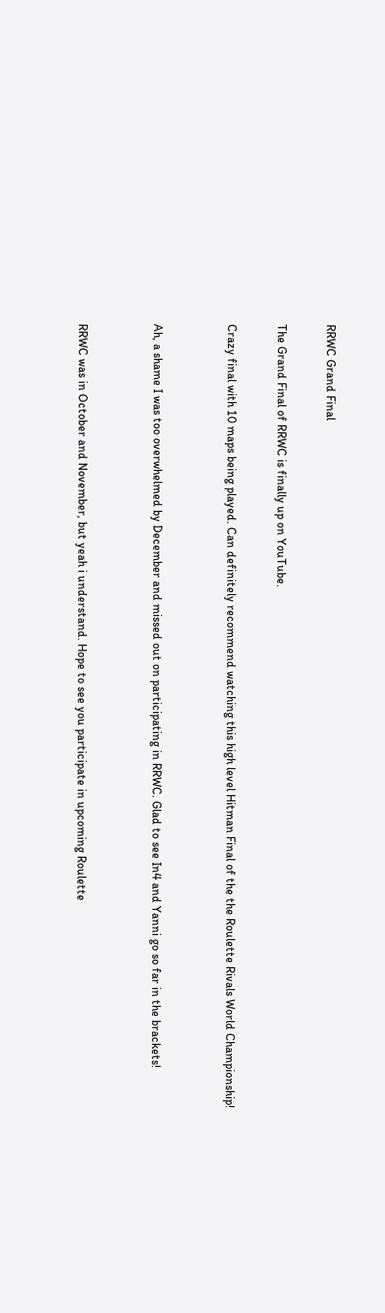RRWC Grand Final

The Grand Final of RRWC is finally up on YouTube.

Crazy final with 10 maps being played. Can definitely recommend watching this high level Hitman Final of the the Roulette Rivals World Championship!


Ah, a shame I was too overwhelmed by December and missed out on participating in RRWC. Glad to see In4 and Yanni go so far in the brackets!


RRWC was in October and November, but yeah i understand. Hope to see you participate in upcoming Roulette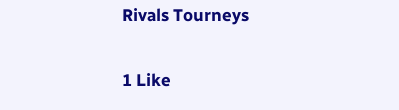Rivals Tourneys

1 Like